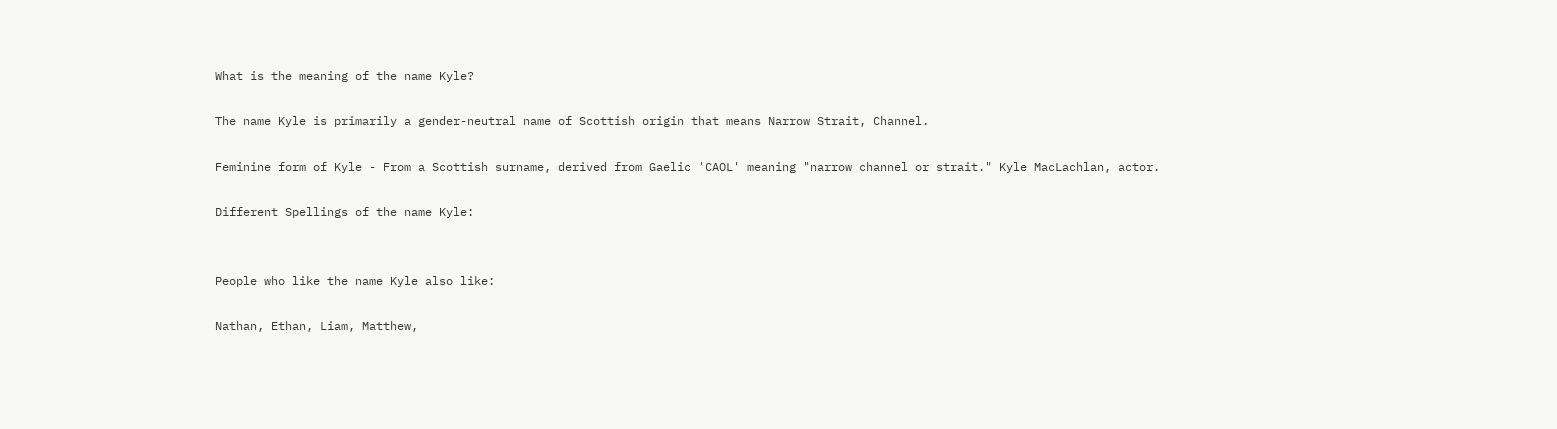What is the meaning of the name Kyle?

The name Kyle is primarily a gender-neutral name of Scottish origin that means Narrow Strait, Channel.

Feminine form of Kyle - From a Scottish surname, derived from Gaelic 'CAOL' meaning "narrow channel or strait." Kyle MacLachlan, actor.

Different Spellings of the name Kyle:


People who like the name Kyle also like:

Nathan, Ethan, Liam, Matthew,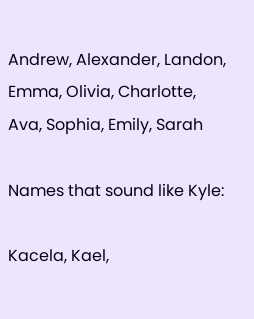Andrew, Alexander, Landon, Emma, Olivia, Charlotte, Ava, Sophia, Emily, Sarah

Names that sound like Kyle:

Kacela, Kael,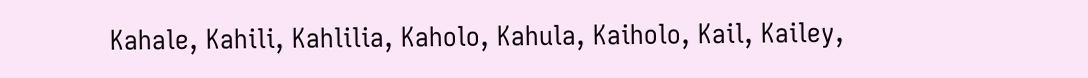Kahale, Kahili, Kahlilia, Kaholo, Kahula, Kaiholo, Kail, Kailey,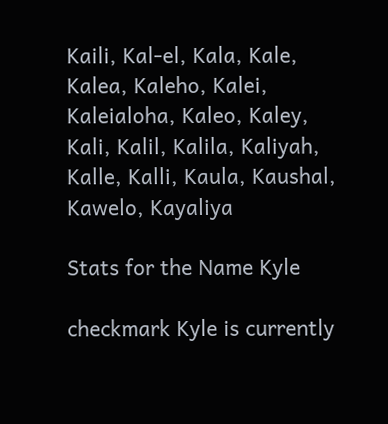Kaili, Kal-el, Kala, Kale, Kalea, Kaleho, Kalei, Kaleialoha, Kaleo, Kaley, Kali, Kalil, Kalila, Kaliyah, Kalle, Kalli, Kaula, Kaushal, Kawelo, Kayaliya

Stats for the Name Kyle

checkmark Kyle is currently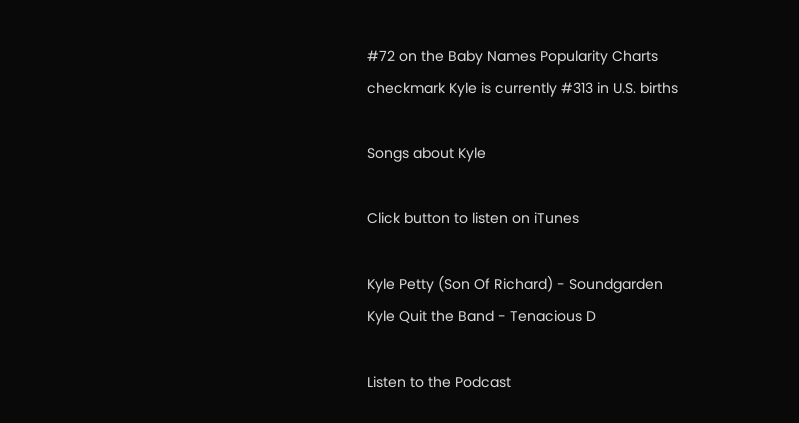#72 on the Baby Names Popularity Charts
checkmark Kyle is currently #313 in U.S. births

Songs about Kyle

Click button to listen on iTunes

Kyle Petty (Son Of Richard) - Soundgarden
Kyle Quit the Band - Tenacious D

Listen to the Podcast